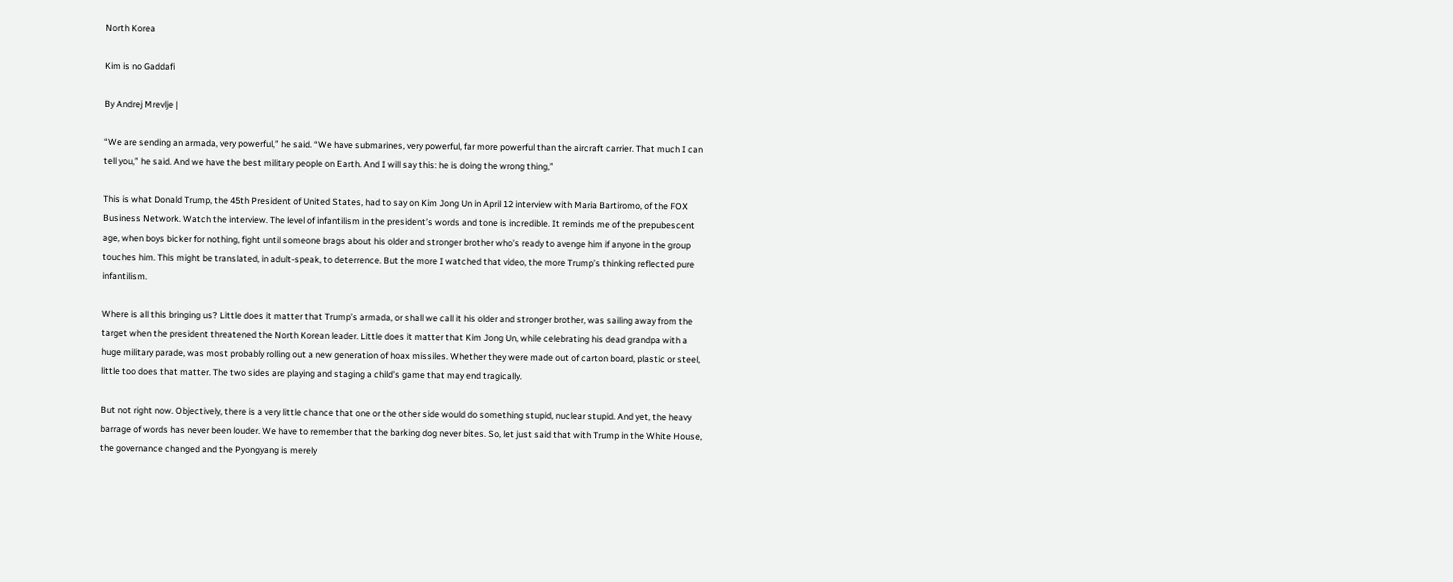North Korea

Kim is no Gaddafi

By Andrej Mrevlje |

“We are sending an armada, very powerful,” he said. “We have submarines, very powerful, far more powerful than the aircraft carrier. That much I can tell you,” he said. And we have the best military people on Earth. And I will say this: he is doing the wrong thing,”

This is what Donald Trump, the 45th President of United States, had to say on Kim Jong Un in April 12 interview with Maria Bartiromo, of the FOX Business Network. Watch the interview. The level of infantilism in the president’s words and tone is incredible. It reminds me of the prepubescent age, when boys bicker for nothing, fight until someone brags about his older and stronger brother who’s ready to avenge him if anyone in the group touches him. This might be translated, in adult-speak, to deterrence. But the more I watched that video, the more Trump’s thinking reflected pure infantilism.

Where is all this bringing us? Little does it matter that Trump’s armada, or shall we call it his older and stronger brother, was sailing away from the target when the president threatened the North Korean leader. Little does it matter that Kim Jong Un, while celebrating his dead grandpa with a huge military parade, was most probably rolling out a new generation of hoax missiles. Whether they were made out of carton board, plastic or steel, little too does that matter. The two sides are playing and staging a child’s game that may end tragically.

But not right now. Objectively, there is a very little chance that one or the other side would do something stupid, nuclear stupid. And yet, the heavy barrage of words has never been louder. We have to remember that the barking dog never bites. So, let just said that with Trump in the White House, the governance changed and the Pyongyang is merely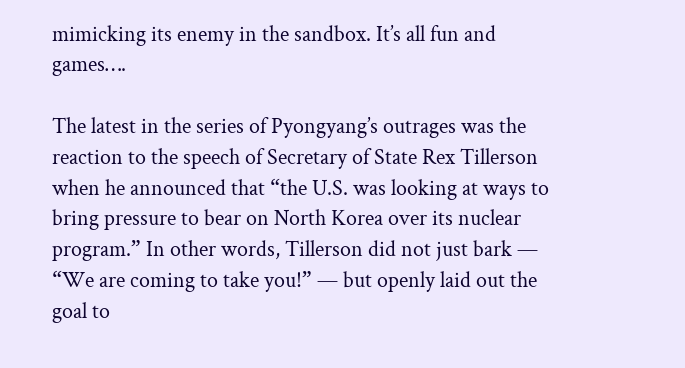mimicking its enemy in the sandbox. It’s all fun and games….

The latest in the series of Pyongyang’s outrages was the reaction to the speech of Secretary of State Rex Tillerson when he announced that “the U.S. was looking at ways to bring pressure to bear on North Korea over its nuclear program.” In other words, Tillerson did not just bark — “We are coming to take you!” — but openly laid out the goal to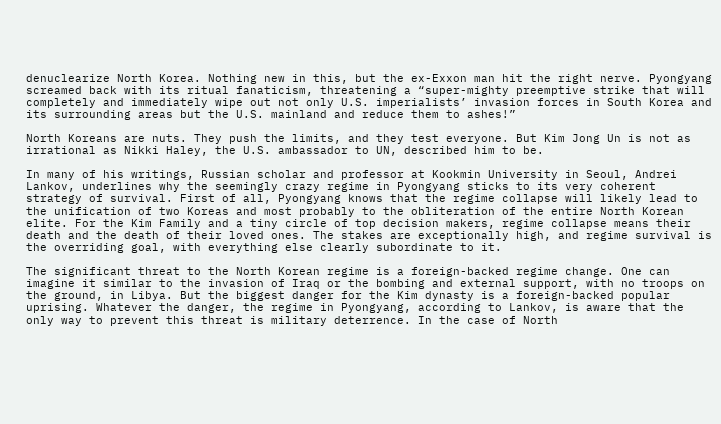denuclearize North Korea. Nothing new in this, but the ex-Exxon man hit the right nerve. Pyongyang screamed back with its ritual fanaticism, threatening a “super-mighty preemptive strike that will completely and immediately wipe out not only U.S. imperialists’ invasion forces in South Korea and its surrounding areas but the U.S. mainland and reduce them to ashes!”

North Koreans are nuts. They push the limits, and they test everyone. But Kim Jong Un is not as irrational as Nikki Haley, the U.S. ambassador to UN, described him to be.

In many of his writings, Russian scholar and professor at Kookmin University in Seoul, Andrei Lankov, underlines why the seemingly crazy regime in Pyongyang sticks to its very coherent strategy of survival. First of all, Pyongyang knows that the regime collapse will likely lead to the unification of two Koreas and most probably to the obliteration of the entire North Korean elite. For the Kim Family and a tiny circle of top decision makers, regime collapse means their death and the death of their loved ones. The stakes are exceptionally high, and regime survival is the overriding goal, with everything else clearly subordinate to it.

The significant threat to the North Korean regime is a foreign-backed regime change. One can imagine it similar to the invasion of Iraq or the bombing and external support, with no troops on the ground, in Libya. But the biggest danger for the Kim dynasty is a foreign-backed popular uprising. Whatever the danger, the regime in Pyongyang, according to Lankov, is aware that the only way to prevent this threat is military deterrence. In the case of North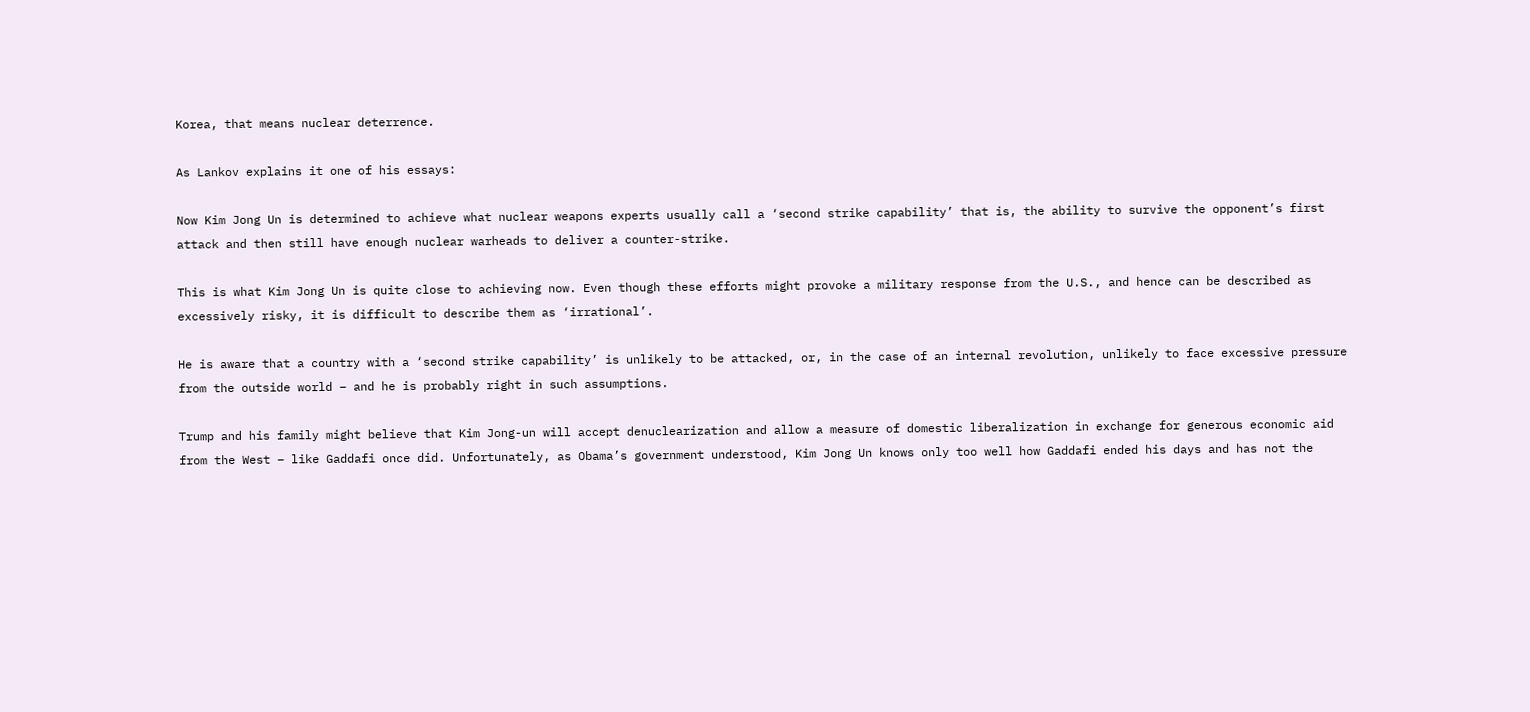Korea, that means nuclear deterrence.

As Lankov explains it one of his essays:

Now Kim Jong Un is determined to achieve what nuclear weapons experts usually call a ‘second strike capability’ that is, the ability to survive the opponent’s first attack and then still have enough nuclear warheads to deliver a counter-strike.

This is what Kim Jong Un is quite close to achieving now. Even though these efforts might provoke a military response from the U.S., and hence can be described as excessively risky, it is difficult to describe them as ‘irrational’.

He is aware that a country with a ‘second strike capability’ is unlikely to be attacked, or, in the case of an internal revolution, unlikely to face excessive pressure from the outside world – and he is probably right in such assumptions.

Trump and his family might believe that Kim Jong-un will accept denuclearization and allow a measure of domestic liberalization in exchange for generous economic aid from the West – like Gaddafi once did. Unfortunately, as Obama’s government understood, Kim Jong Un knows only too well how Gaddafi ended his days and has not the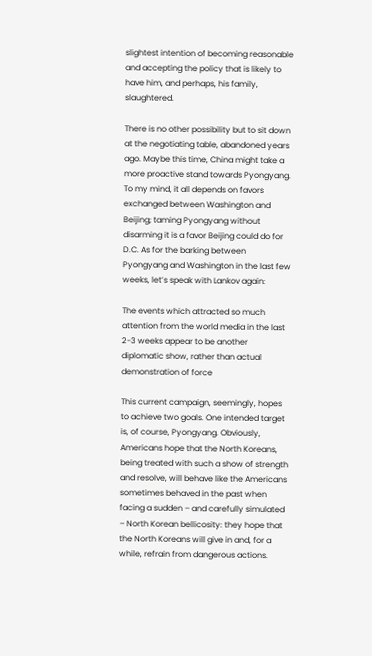slightest intention of becoming reasonable and accepting the policy that is likely to have him, and perhaps, his family, slaughtered.

There is no other possibility but to sit down at the negotiating table, abandoned years ago. Maybe this time, China might take a more proactive stand towards Pyongyang. To my mind, it all depends on favors exchanged between Washington and Beijing; taming Pyongyang without disarming it is a favor Beijing could do for D.C. As for the barking between Pyongyang and Washington in the last few weeks, let’s speak with Lankov again:

The events which attracted so much attention from the world media in the last 2-3 weeks appear to be another diplomatic show, rather than actual demonstration of force

This current campaign, seemingly, hopes to achieve two goals. One intended target is, of course, Pyongyang. Obviously, Americans hope that the North Koreans, being treated with such a show of strength and resolve, will behave like the Americans sometimes behaved in the past when facing a sudden – and carefully simulated – North Korean bellicosity: they hope that the North Koreans will give in and, for a while, refrain from dangerous actions.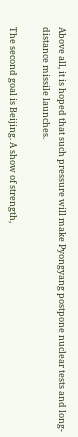Above all, it is hoped that such pressure will make Pyongyang postpone nuclear tests and long-distance missile launches.

The second goal is Beijing. A show of strength,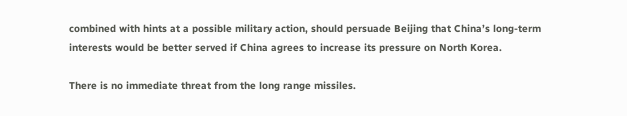combined with hints at a possible military action, should persuade Beijing that China’s long-term interests would be better served if China agrees to increase its pressure on North Korea.

There is no immediate threat from the long range missiles.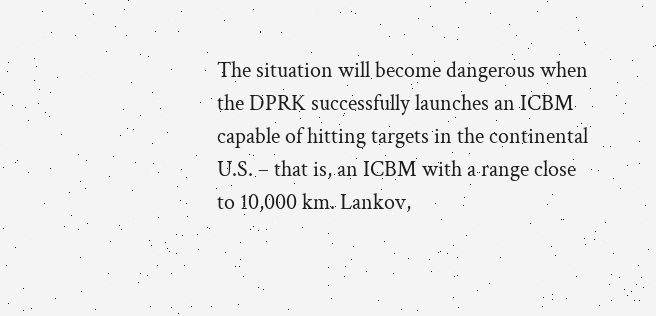The situation will become dangerous when the DPRK successfully launches an ICBM capable of hitting targets in the continental U.S. – that is, an ICBM with a range close to 10,000 km. Lankov,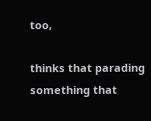too,

thinks that parading something that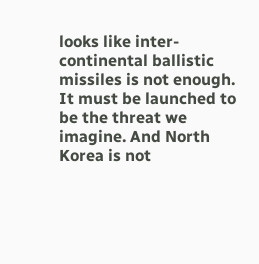looks like inter-continental ballistic missiles is not enough. It must be launched to be the threat we imagine. And North Korea is not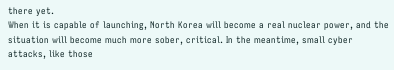there yet.
When it is capable of launching, North Korea will become a real nuclear power, and the situation will become much more sober, critical. In the meantime, small cyber attacks, like those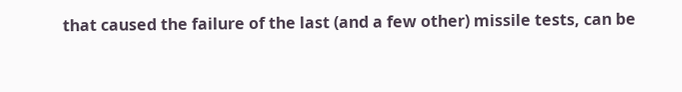that caused the failure of the last (and a few other) missile tests, can be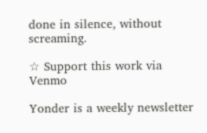done in silence, without screaming.

☆ Support this work via Venmo

Yonder is a weekly newsletter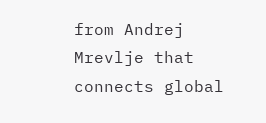from Andrej Mrevlje that connects global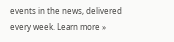events in the news, delivered every week. Learn more »